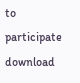to participate download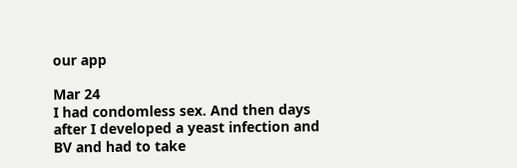our app

Mar 24
I had condomless sex. And then days after I developed a yeast infection and BV and had to take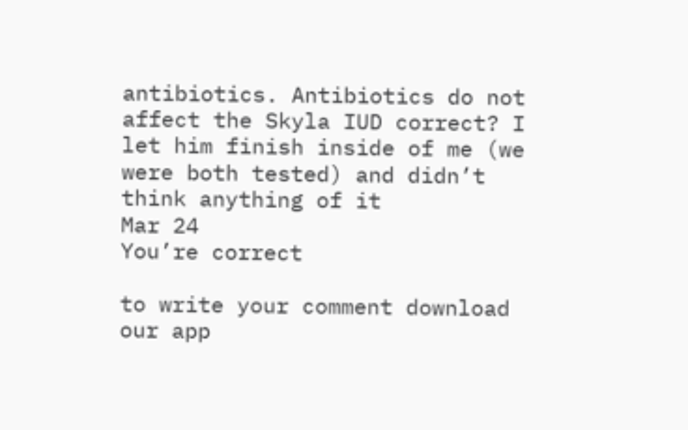antibiotics. Antibiotics do not affect the Skyla IUD correct? I let him finish inside of me (we were both tested) and didn’t think anything of it
Mar 24
You’re correct

to write your comment download our app